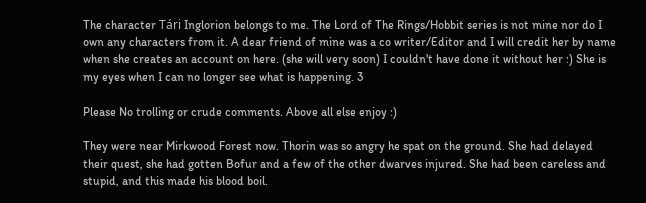The character Tári Inglorion belongs to me. The Lord of The Rings/Hobbit series is not mine nor do I own any characters from it. A dear friend of mine was a co writer/Editor and I will credit her by name when she creates an account on here. (she will very soon) I couldn't have done it without her :) She is my eyes when I can no longer see what is happening. 3

Please No trolling or crude comments. Above all else enjoy :)

They were near Mirkwood Forest now. Thorin was so angry he spat on the ground. She had delayed their quest, she had gotten Bofur and a few of the other dwarves injured. She had been careless and stupid, and this made his blood boil.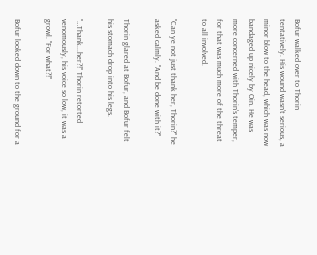Bofur walked over to Thorin tentatively. His wound wasn't serious, a minor blow to the head, which was now bandaged up nicely by Oin. He was more concerned with Thorin's temper, for that was much more of the threat to all involved.

"Can ye not just thank her, Thorin?" he asked calmly. "And be done with it?"

Thorin glared at Bofur, and Bofur felt his stomach drop into his legs.

"…Thank...her?!" Thorin retorted venomously, his voice so low, it was a growl. "For what?!"

Bofur looked down to the ground for a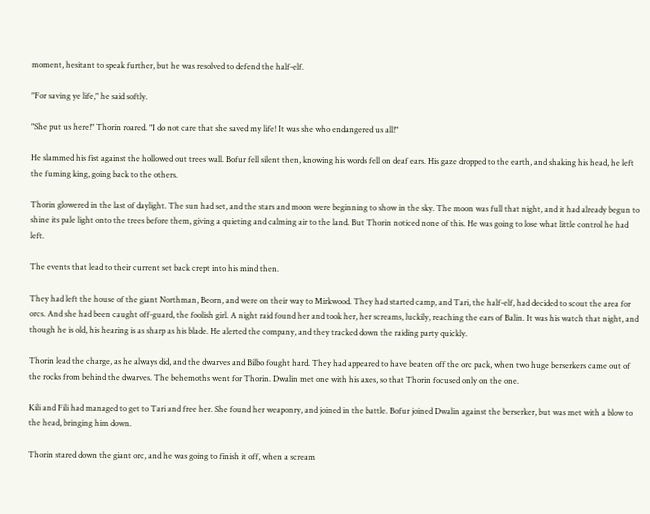moment, hesitant to speak further, but he was resolved to defend the half-elf.

"For saving ye life," he said softly.

"She put us here!" Thorin roared. "I do not care that she saved my life! It was she who endangered us all!"

He slammed his fist against the hollowed out trees wall. Bofur fell silent then, knowing his words fell on deaf ears. His gaze dropped to the earth, and shaking his head, he left the fuming king, going back to the others.

Thorin glowered in the last of daylight. The sun had set, and the stars and moon were beginning to show in the sky. The moon was full that night, and it had already begun to shine its pale light onto the trees before them, giving a quieting and calming air to the land. But Thorin noticed none of this. He was going to lose what little control he had left.

The events that lead to their current set back crept into his mind then.

They had left the house of the giant Northman, Beorn, and were on their way to Mirkwood. They had started camp, and Tari, the half-elf, had decided to scout the area for orcs. And she had been caught off-guard, the foolish girl. A night raid found her and took her, her screams, luckily, reaching the ears of Balin. It was his watch that night, and though he is old, his hearing is as sharp as his blade. He alerted the company, and they tracked down the raiding party quickly.

Thorin lead the charge, as he always did, and the dwarves and Bilbo fought hard. They had appeared to have beaten off the orc pack, when two huge berserkers came out of the rocks from behind the dwarves. The behemoths went for Thorin. Dwalin met one with his axes, so that Thorin focused only on the one.

Kili and Fili had managed to get to Tari and free her. She found her weaponry, and joined in the battle. Bofur joined Dwalin against the berserker, but was met with a blow to the head, bringing him down.

Thorin stared down the giant orc, and he was going to finish it off, when a scream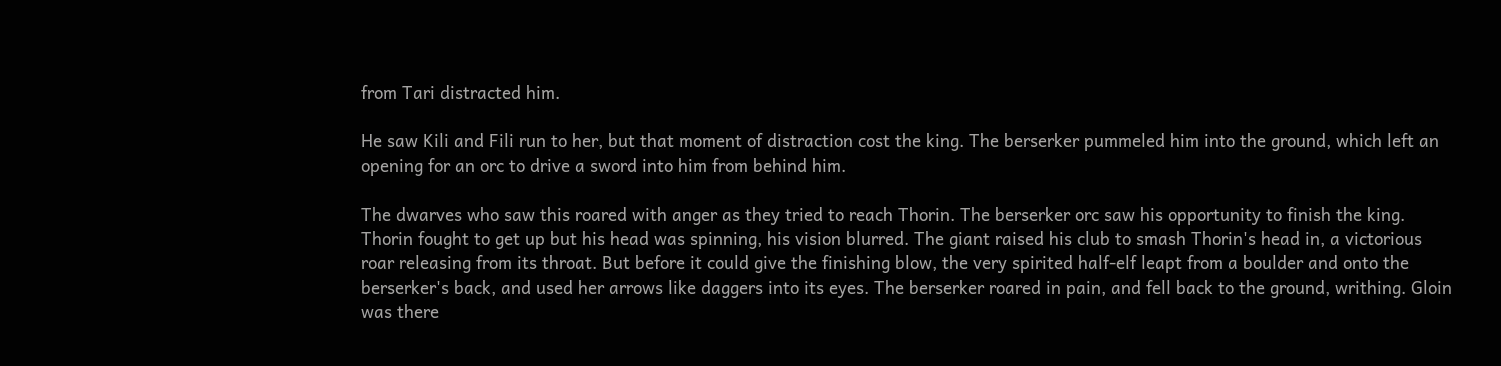from Tari distracted him.

He saw Kili and Fili run to her, but that moment of distraction cost the king. The berserker pummeled him into the ground, which left an opening for an orc to drive a sword into him from behind him.

The dwarves who saw this roared with anger as they tried to reach Thorin. The berserker orc saw his opportunity to finish the king. Thorin fought to get up but his head was spinning, his vision blurred. The giant raised his club to smash Thorin's head in, a victorious roar releasing from its throat. But before it could give the finishing blow, the very spirited half-elf leapt from a boulder and onto the berserker's back, and used her arrows like daggers into its eyes. The berserker roared in pain, and fell back to the ground, writhing. Gloin was there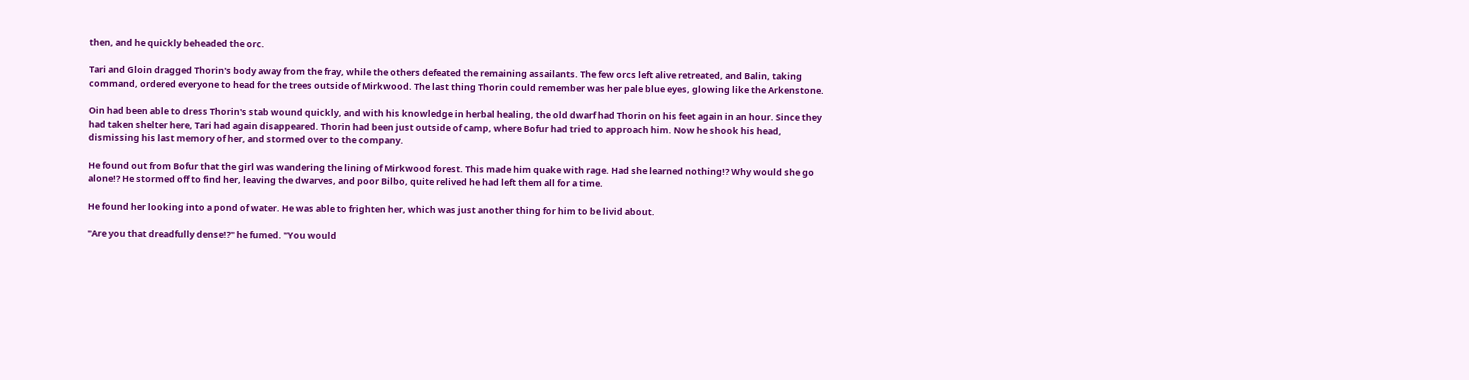then, and he quickly beheaded the orc.

Tari and Gloin dragged Thorin's body away from the fray, while the others defeated the remaining assailants. The few orcs left alive retreated, and Balin, taking command, ordered everyone to head for the trees outside of Mirkwood. The last thing Thorin could remember was her pale blue eyes, glowing like the Arkenstone.

Oin had been able to dress Thorin's stab wound quickly, and with his knowledge in herbal healing, the old dwarf had Thorin on his feet again in an hour. Since they had taken shelter here, Tari had again disappeared. Thorin had been just outside of camp, where Bofur had tried to approach him. Now he shook his head, dismissing his last memory of her, and stormed over to the company.

He found out from Bofur that the girl was wandering the lining of Mirkwood forest. This made him quake with rage. Had she learned nothing!? Why would she go alone!? He stormed off to find her, leaving the dwarves, and poor Bilbo, quite relived he had left them all for a time.

He found her looking into a pond of water. He was able to frighten her, which was just another thing for him to be livid about.

"Are you that dreadfully dense!?" he fumed. "You would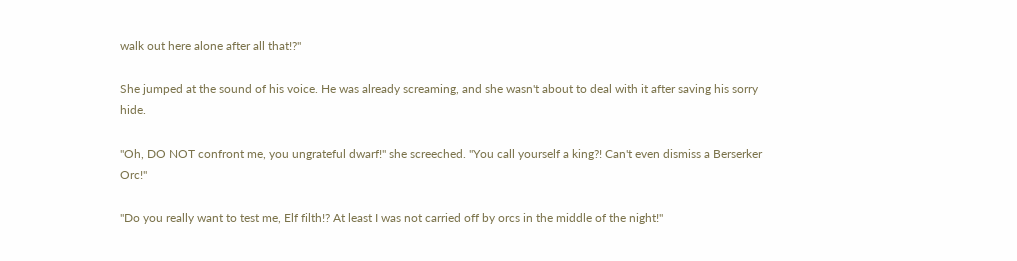walk out here alone after all that!?"

She jumped at the sound of his voice. He was already screaming, and she wasn't about to deal with it after saving his sorry hide.

"Oh, DO NOT confront me, you ungrateful dwarf!" she screeched. "You call yourself a king?! Can't even dismiss a Berserker Orc!"

"Do you really want to test me, Elf filth!? At least I was not carried off by orcs in the middle of the night!"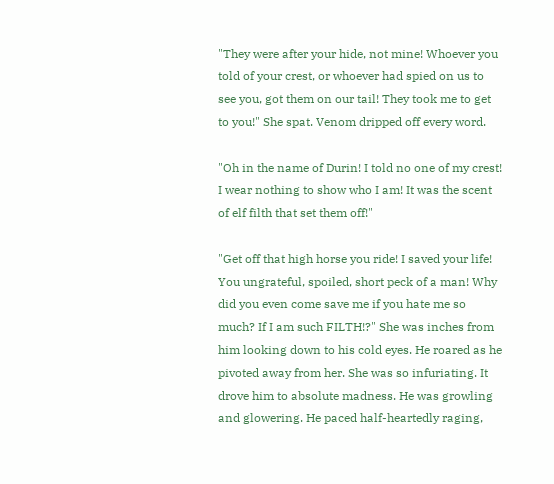"They were after your hide, not mine! Whoever you told of your crest, or whoever had spied on us to see you, got them on our tail! They took me to get to you!" She spat. Venom dripped off every word.

"Oh in the name of Durin! I told no one of my crest! I wear nothing to show who I am! It was the scent of elf filth that set them off!"

"Get off that high horse you ride! I saved your life! You ungrateful, spoiled, short peck of a man! Why did you even come save me if you hate me so much? If I am such FILTH!?" She was inches from him looking down to his cold eyes. He roared as he pivoted away from her. She was so infuriating. It drove him to absolute madness. He was growling and glowering. He paced half-heartedly raging,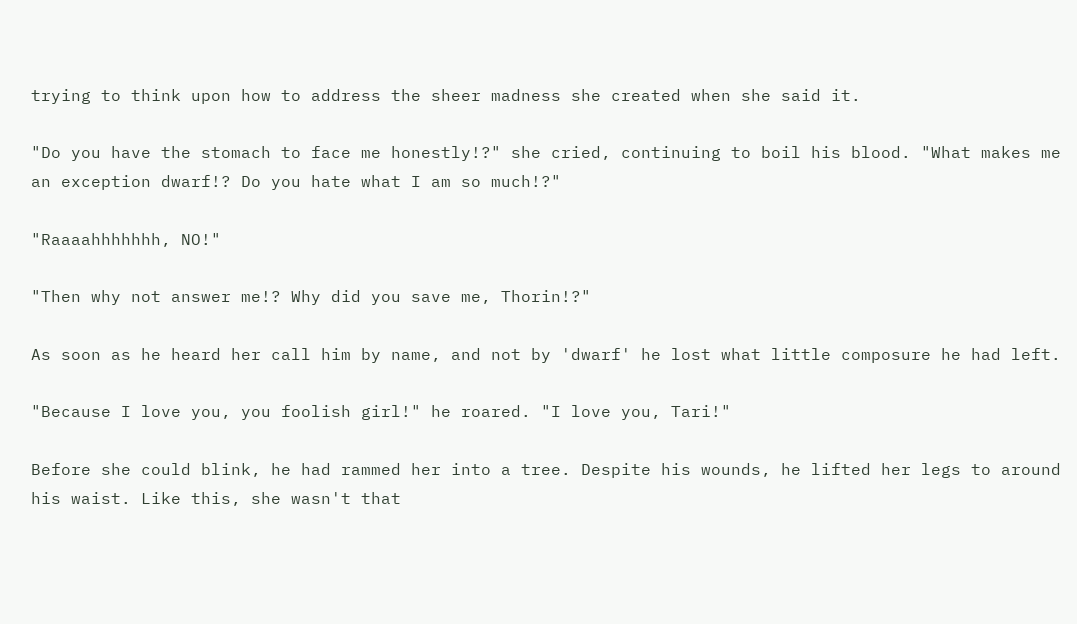trying to think upon how to address the sheer madness she created when she said it.

"Do you have the stomach to face me honestly!?" she cried, continuing to boil his blood. "What makes me an exception dwarf!? Do you hate what I am so much!?"

"Raaaahhhhhhh, NO!"

"Then why not answer me!? Why did you save me, Thorin!?"

As soon as he heard her call him by name, and not by 'dwarf' he lost what little composure he had left.

"Because I love you, you foolish girl!" he roared. "I love you, Tari!"

Before she could blink, he had rammed her into a tree. Despite his wounds, he lifted her legs to around his waist. Like this, she wasn't that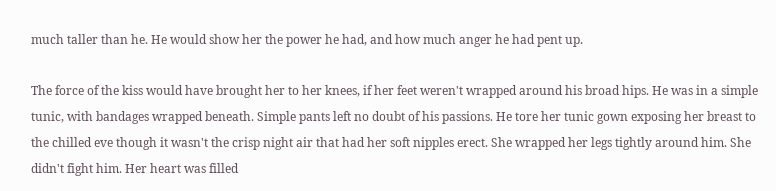much taller than he. He would show her the power he had, and how much anger he had pent up.

The force of the kiss would have brought her to her knees, if her feet weren't wrapped around his broad hips. He was in a simple tunic, with bandages wrapped beneath. Simple pants left no doubt of his passions. He tore her tunic gown exposing her breast to the chilled eve though it wasn't the crisp night air that had her soft nipples erect. She wrapped her legs tightly around him. She didn't fight him. Her heart was filled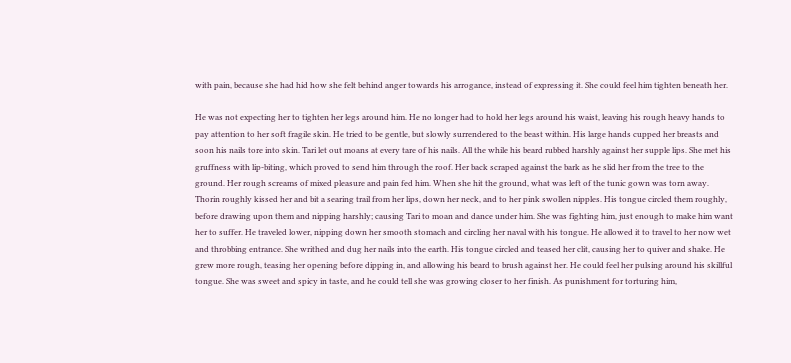with pain, because she had hid how she felt behind anger towards his arrogance, instead of expressing it. She could feel him tighten beneath her.

He was not expecting her to tighten her legs around him. He no longer had to hold her legs around his waist, leaving his rough heavy hands to pay attention to her soft fragile skin. He tried to be gentle, but slowly surrendered to the beast within. His large hands cupped her breasts and soon his nails tore into skin. Tari let out moans at every tare of his nails. All the while his beard rubbed harshly against her supple lips. She met his gruffness with lip-biting, which proved to send him through the roof. Her back scraped against the bark as he slid her from the tree to the ground. Her rough screams of mixed pleasure and pain fed him. When she hit the ground, what was left of the tunic gown was torn away. Thorin roughly kissed her and bit a searing trail from her lips, down her neck, and to her pink swollen nipples. His tongue circled them roughly, before drawing upon them and nipping harshly; causing Tari to moan and dance under him. She was fighting him, just enough to make him want her to suffer. He traveled lower, nipping down her smooth stomach and circling her naval with his tongue. He allowed it to travel to her now wet and throbbing entrance. She writhed and dug her nails into the earth. His tongue circled and teased her clit, causing her to quiver and shake. He grew more rough, teasing her opening before dipping in, and allowing his beard to brush against her. He could feel her pulsing around his skillful tongue. She was sweet and spicy in taste, and he could tell she was growing closer to her finish. As punishment for torturing him,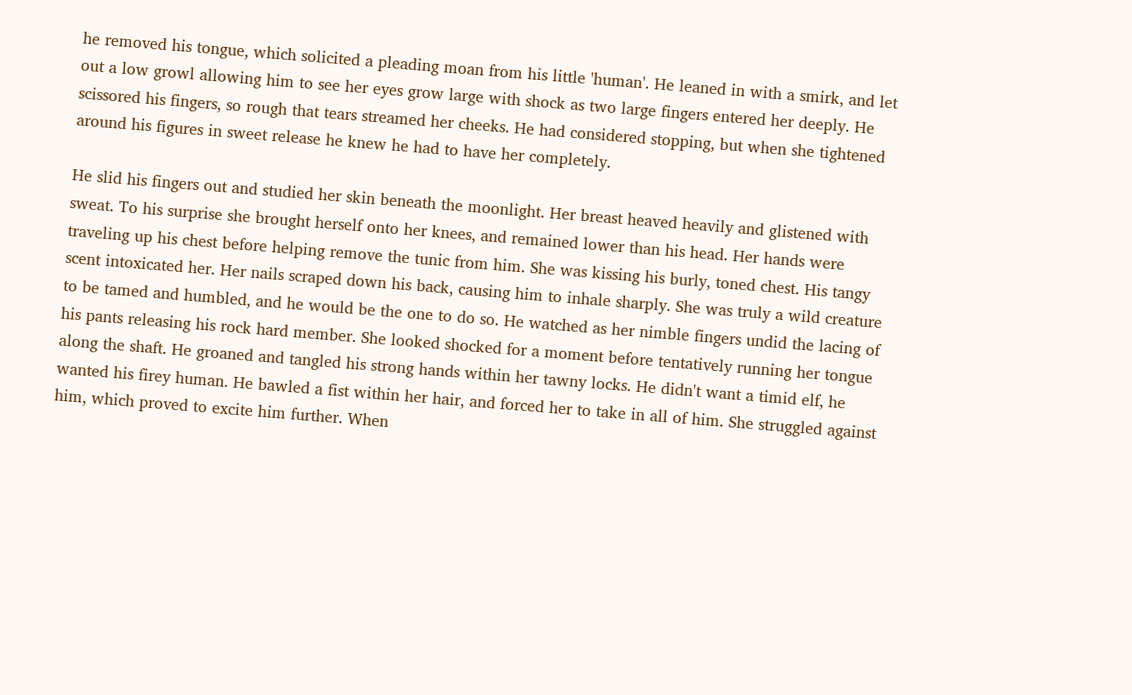he removed his tongue, which solicited a pleading moan from his little 'human'. He leaned in with a smirk, and let out a low growl allowing him to see her eyes grow large with shock as two large fingers entered her deeply. He scissored his fingers, so rough that tears streamed her cheeks. He had considered stopping, but when she tightened around his figures in sweet release he knew he had to have her completely.

He slid his fingers out and studied her skin beneath the moonlight. Her breast heaved heavily and glistened with sweat. To his surprise she brought herself onto her knees, and remained lower than his head. Her hands were traveling up his chest before helping remove the tunic from him. She was kissing his burly, toned chest. His tangy scent intoxicated her. Her nails scraped down his back, causing him to inhale sharply. She was truly a wild creature to be tamed and humbled, and he would be the one to do so. He watched as her nimble fingers undid the lacing of his pants releasing his rock hard member. She looked shocked for a moment before tentatively running her tongue along the shaft. He groaned and tangled his strong hands within her tawny locks. He didn't want a timid elf, he wanted his firey human. He bawled a fist within her hair, and forced her to take in all of him. She struggled against him, which proved to excite him further. When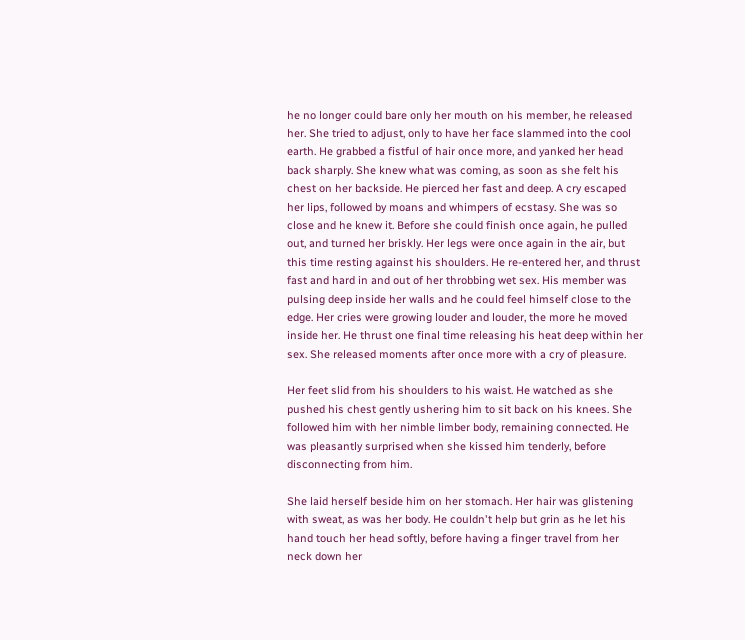he no longer could bare only her mouth on his member, he released her. She tried to adjust, only to have her face slammed into the cool earth. He grabbed a fistful of hair once more, and yanked her head back sharply. She knew what was coming, as soon as she felt his chest on her backside. He pierced her fast and deep. A cry escaped her lips, followed by moans and whimpers of ecstasy. She was so close and he knew it. Before she could finish once again, he pulled out, and turned her briskly. Her legs were once again in the air, but this time resting against his shoulders. He re-entered her, and thrust fast and hard in and out of her throbbing wet sex. His member was pulsing deep inside her walls and he could feel himself close to the edge. Her cries were growing louder and louder, the more he moved inside her. He thrust one final time releasing his heat deep within her sex. She released moments after once more with a cry of pleasure.

Her feet slid from his shoulders to his waist. He watched as she pushed his chest gently ushering him to sit back on his knees. She followed him with her nimble limber body, remaining connected. He was pleasantly surprised when she kissed him tenderly, before disconnecting from him.

She laid herself beside him on her stomach. Her hair was glistening with sweat, as was her body. He couldn't help but grin as he let his hand touch her head softly, before having a finger travel from her neck down her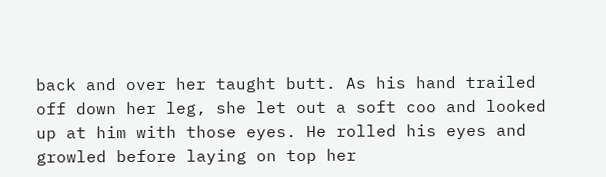back and over her taught butt. As his hand trailed off down her leg, she let out a soft coo and looked up at him with those eyes. He rolled his eyes and growled before laying on top her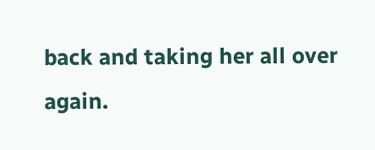back and taking her all over again.